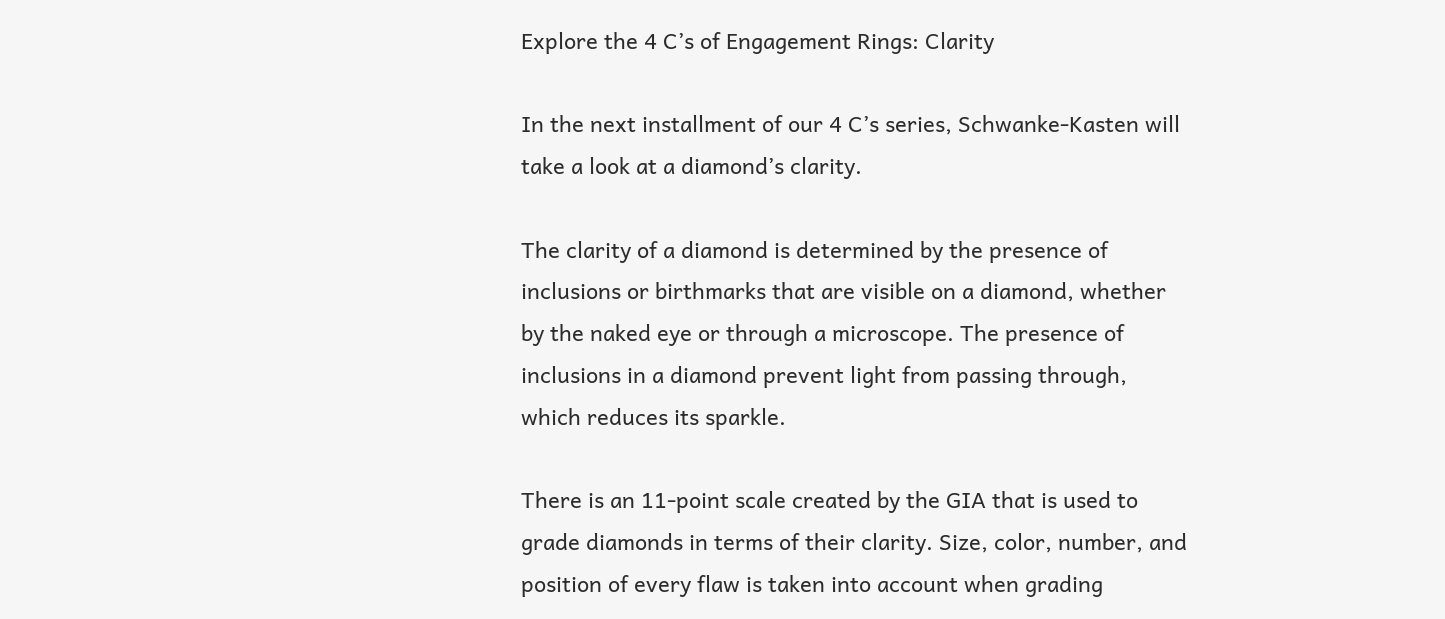Explore the 4 C’s of Engagement Rings: Clarity

In the next installment of our 4 C’s series, Schwanke-Kasten will take a look at a diamond’s clarity.

The clarity of a diamond is determined by the presence of inclusions or birthmarks that are visible on a diamond, whether by the naked eye or through a microscope. The presence of inclusions in a diamond prevent light from passing through, which reduces its sparkle.

There is an 11-point scale created by the GIA that is used to grade diamonds in terms of their clarity. Size, color, number, and position of every flaw is taken into account when grading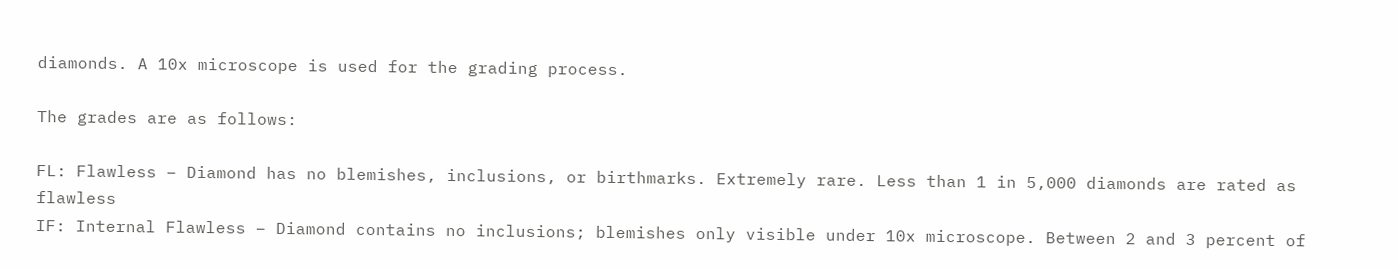diamonds. A 10x microscope is used for the grading process.

The grades are as follows:

FL: Flawless – Diamond has no blemishes, inclusions, or birthmarks. Extremely rare. Less than 1 in 5,000 diamonds are rated as flawless
IF: Internal Flawless – Diamond contains no inclusions; blemishes only visible under 10x microscope. Between 2 and 3 percent of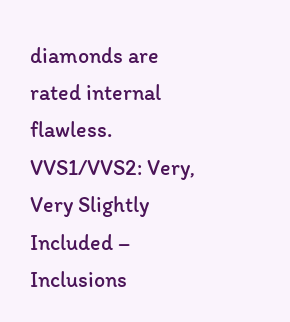diamonds are rated internal flawless.
VVS1/VVS2: Very, Very Slightly Included – Inclusions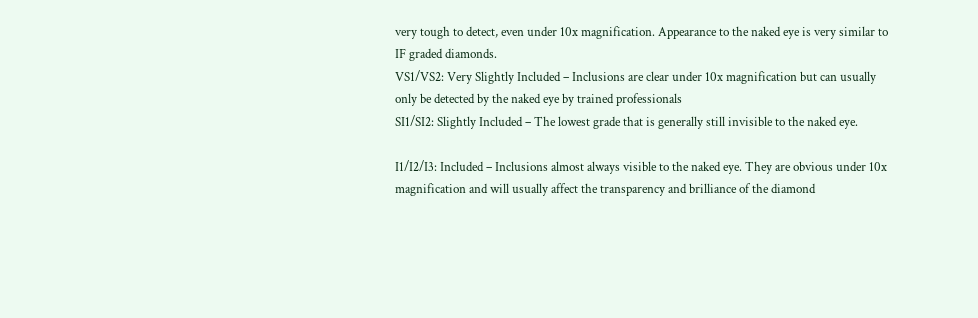very tough to detect, even under 10x magnification. Appearance to the naked eye is very similar to IF graded diamonds.
VS1/VS2: Very Slightly Included – Inclusions are clear under 10x magnification but can usually only be detected by the naked eye by trained professionals
SI1/SI2: Slightly Included – The lowest grade that is generally still invisible to the naked eye.

I1/I2/I3: Included – Inclusions almost always visible to the naked eye. They are obvious under 10x magnification and will usually affect the transparency and brilliance of the diamond